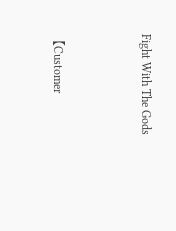Fight With The Gods



【Customer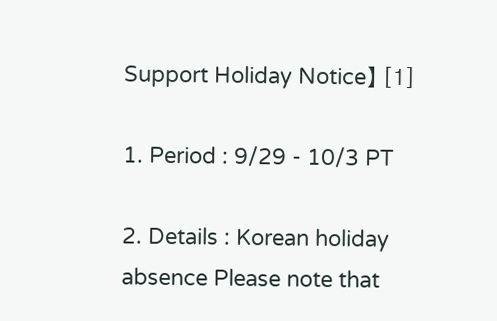Support Holiday Notice】 [1]

1. Period : 9/29 - 10/3 PT

2. Details : Korean holiday absence Please note that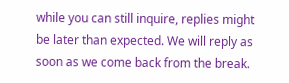while you can still inquire, replies might be later than expected. We will reply as soon as we come back from the break.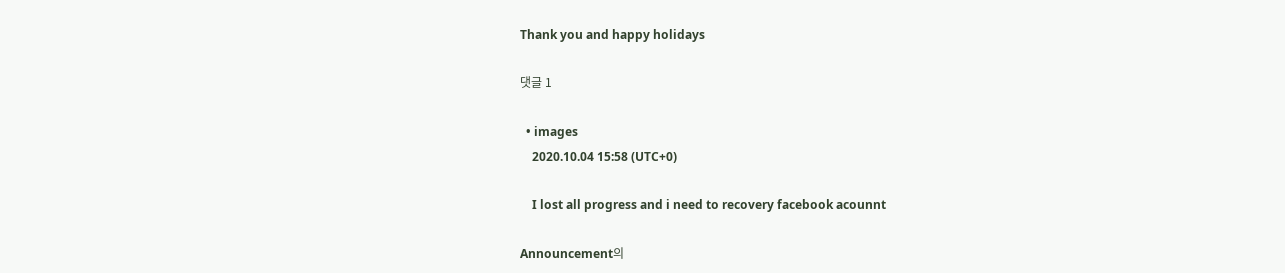Thank you and happy holidays

댓글 1

  • images
    2020.10.04 15:58 (UTC+0)

    I lost all progress and i need to recovery facebook acounnt

Announcement의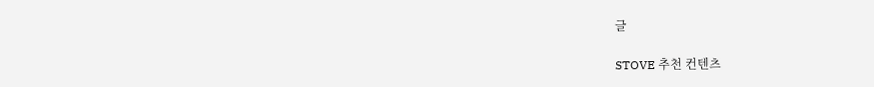글

STOVE 추천 컨텐츠